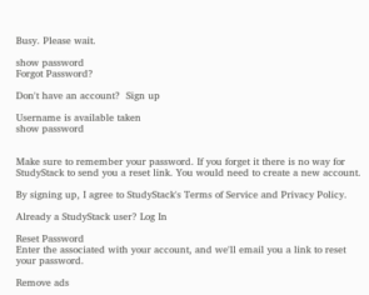Busy. Please wait.

show password
Forgot Password?

Don't have an account?  Sign up

Username is available taken
show password


Make sure to remember your password. If you forget it there is no way for StudyStack to send you a reset link. You would need to create a new account.

By signing up, I agree to StudyStack's Terms of Service and Privacy Policy.

Already a StudyStack user? Log In

Reset Password
Enter the associated with your account, and we'll email you a link to reset your password.

Remove ads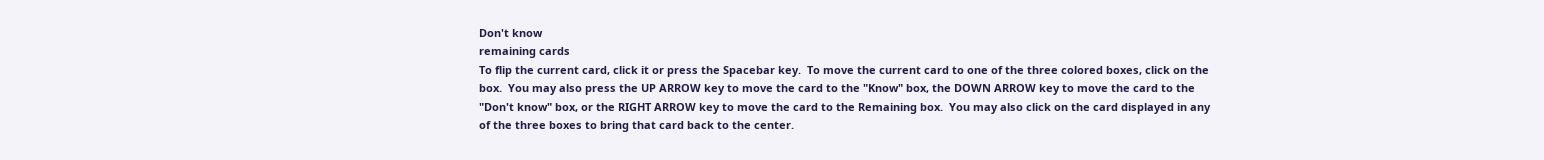Don't know
remaining cards
To flip the current card, click it or press the Spacebar key.  To move the current card to one of the three colored boxes, click on the box.  You may also press the UP ARROW key to move the card to the "Know" box, the DOWN ARROW key to move the card to the "Don't know" box, or the RIGHT ARROW key to move the card to the Remaining box.  You may also click on the card displayed in any of the three boxes to bring that card back to the center.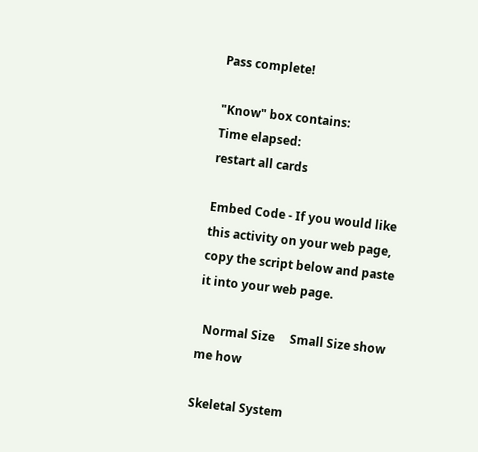Pass complete!

"Know" box contains:
Time elapsed:
restart all cards

Embed Code - If you would like this activity on your web page, copy the script below and paste it into your web page.

  Normal Size     Small Size show me how

Skeletal System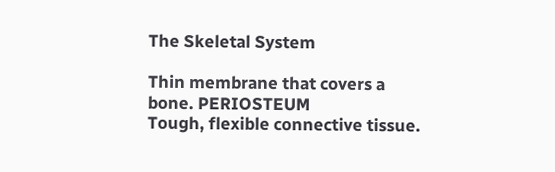The Skeletal System

Thin membrane that covers a bone. PERIOSTEUM
Tough, flexible connective tissue.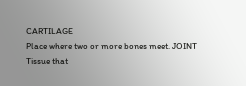CARTILAGE
Place where two or more bones meet. JOINT
Tissue that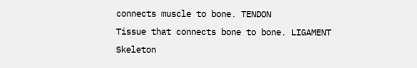connects muscle to bone. TENDON
Tissue that connects bone to bone. LIGAMENT
Skeleton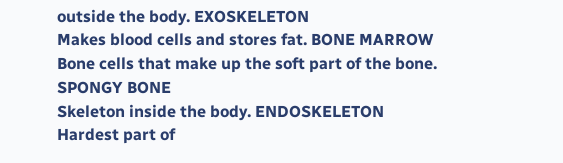outside the body. EXOSKELETON
Makes blood cells and stores fat. BONE MARROW
Bone cells that make up the soft part of the bone. SPONGY BONE
Skeleton inside the body. ENDOSKELETON
Hardest part of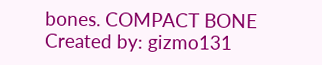bones. COMPACT BONE
Created by: gizmo131